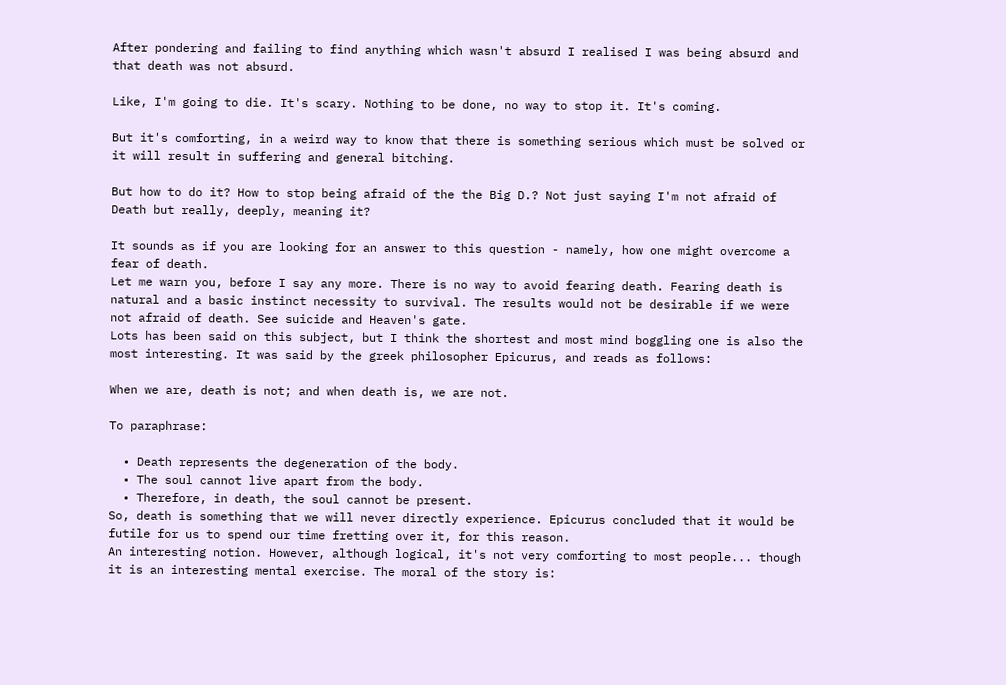After pondering and failing to find anything which wasn't absurd I realised I was being absurd and that death was not absurd.

Like, I'm going to die. It's scary. Nothing to be done, no way to stop it. It's coming.

But it's comforting, in a weird way to know that there is something serious which must be solved or it will result in suffering and general bitching.

But how to do it? How to stop being afraid of the the Big D.? Not just saying I'm not afraid of Death but really, deeply, meaning it?

It sounds as if you are looking for an answer to this question - namely, how one might overcome a fear of death.
Let me warn you, before I say any more. There is no way to avoid fearing death. Fearing death is natural and a basic instinct necessity to survival. The results would not be desirable if we were not afraid of death. See suicide and Heaven's gate.
Lots has been said on this subject, but I think the shortest and most mind boggling one is also the most interesting. It was said by the greek philosopher Epicurus, and reads as follows:

When we are, death is not; and when death is, we are not.

To paraphrase:

  • Death represents the degeneration of the body.
  • The soul cannot live apart from the body.
  • Therefore, in death, the soul cannot be present.
So, death is something that we will never directly experience. Epicurus concluded that it would be futile for us to spend our time fretting over it, for this reason.
An interesting notion. However, although logical, it's not very comforting to most people... though it is an interesting mental exercise. The moral of the story is: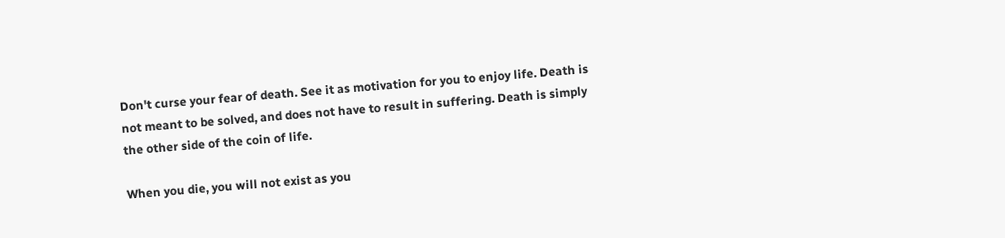Don't curse your fear of death. See it as motivation for you to enjoy life. Death is not meant to be solved, and does not have to result in suffering. Death is simply the other side of the coin of life.

When you die, you will not exist as you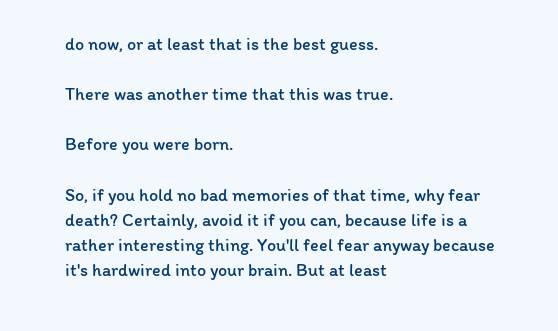do now, or at least that is the best guess.

There was another time that this was true.

Before you were born.

So, if you hold no bad memories of that time, why fear death? Certainly, avoid it if you can, because life is a rather interesting thing. You'll feel fear anyway because it's hardwired into your brain. But at least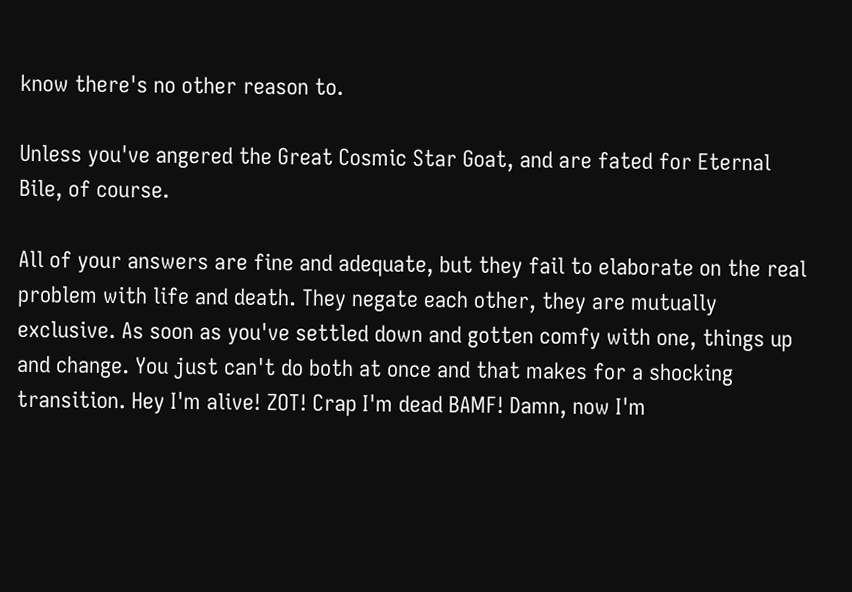know there's no other reason to.

Unless you've angered the Great Cosmic Star Goat, and are fated for Eternal Bile, of course.

All of your answers are fine and adequate, but they fail to elaborate on the real problem with life and death. They negate each other, they are mutually exclusive. As soon as you've settled down and gotten comfy with one, things up and change. You just can't do both at once and that makes for a shocking transition. Hey I'm alive! ZOT! Crap I'm dead BAMF! Damn, now I'm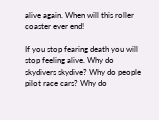alive again. When will this roller coaster ever end!

If you stop fearing death you will stop feeling alive. Why do skydivers skydive? Why do people pilot race cars? Why do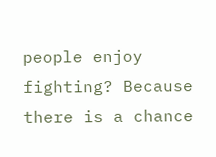people enjoy fighting? Because there is a chance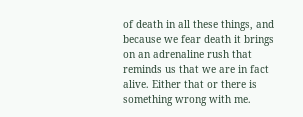of death in all these things, and because we fear death it brings on an adrenaline rush that reminds us that we are in fact alive. Either that or there is something wrong with me.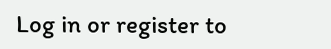Log in or register to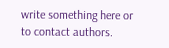write something here or to contact authors.